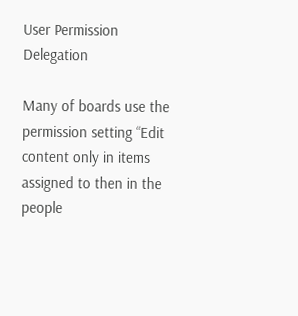User Permission Delegation

Many of boards use the permission setting “Edit content only in items assigned to then in the people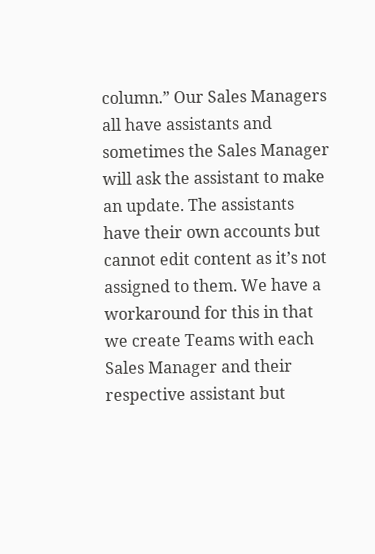column.” Our Sales Managers all have assistants and sometimes the Sales Manager will ask the assistant to make an update. The assistants have their own accounts but cannot edit content as it’s not assigned to them. We have a workaround for this in that we create Teams with each Sales Manager and their respective assistant but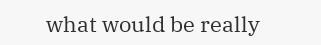what would be really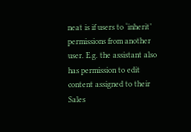neat is if users to ‘inherit’ permissions from another user. E.g. the assistant also has permission to edit content assigned to their Sales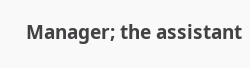Manager; the assistant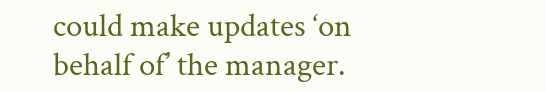could make updates ‘on behalf of’ the manager.